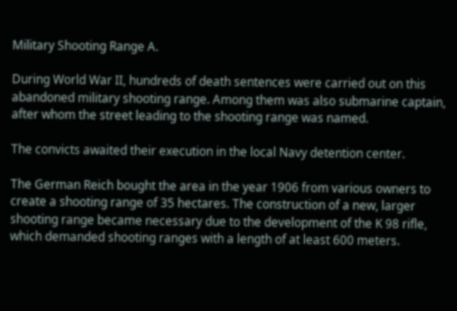Military Shooting Range A.

During World War II, hundreds of death sentences were carried out on this abandoned military shooting range. Among them was also submarine captain, after whom the street leading to the shooting range was named.

The convicts awaited their execution in the local Navy detention center.

The German Reich bought the area in the year 1906 from various owners to create a shooting range of 35 hectares. The construction of a new, larger shooting range became necessary due to the development of the K 98 rifle, which demanded shooting ranges with a length of at least 600 meters.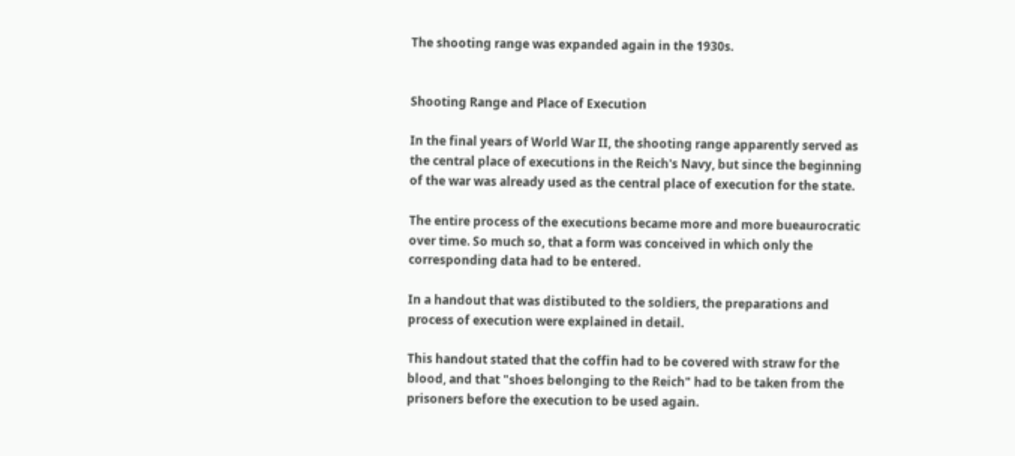The shooting range was expanded again in the 1930s.


Shooting Range and Place of Execution

In the final years of World War II, the shooting range apparently served as the central place of executions in the Reich's Navy, but since the beginning of the war was already used as the central place of execution for the state.

The entire process of the executions became more and more bueaurocratic over time. So much so, that a form was conceived in which only the corresponding data had to be entered.

In a handout that was distibuted to the soldiers, the preparations and process of execution were explained in detail.

This handout stated that the coffin had to be covered with straw for the blood, and that "shoes belonging to the Reich" had to be taken from the prisoners before the execution to be used again.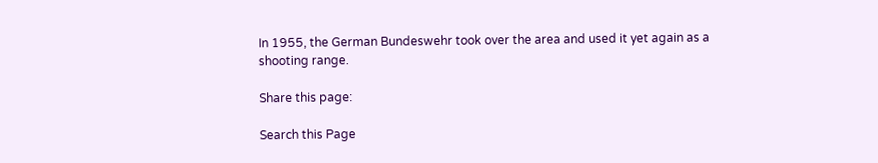In 1955, the German Bundeswehr took over the area and used it yet again as a shooting range.

Share this page:

Search this Page